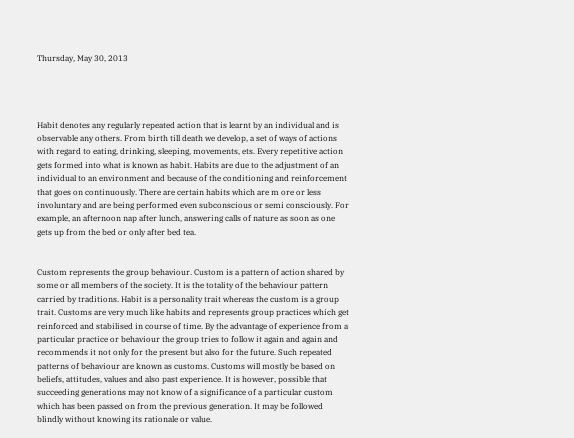Thursday, May 30, 2013




Habit denotes any regularly repeated action that is learnt by an individual and is observable any others. From birth till death we develop, a set of ways of actions with regard to eating, drinking, sleeping, movements, ets. Every repetitive action gets formed into what is known as habit. Habits are due to the adjustment of an individual to an environment and because of the conditioning and reinforcement that goes on continuously. There are certain habits which are m ore or less involuntary and are being performed even subconscious or semi consciously. For example, an afternoon nap after lunch, answering calls of nature as soon as one gets up from the bed or only after bed tea.


Custom represents the group behaviour. Custom is a pattern of action shared by some or all members of the society. It is the totality of the behaviour pattern carried by traditions. Habit is a personality trait whereas the custom is a group trait. Customs are very much like habits and represents group practices which get reinforced and stabilised in course of time. By the advantage of experience from a particular practice or behaviour the group tries to follow it again and again and recommends it not only for the present but also for the future. Such repeated patterns of behaviour are known as customs. Customs will mostly be based on beliefs, attitudes, values and also past experience. It is however, possible that succeeding generations may not know of a significance of a particular custom which has been passed on from the previous generation. It may be followed blindly without knowing its rationale or value.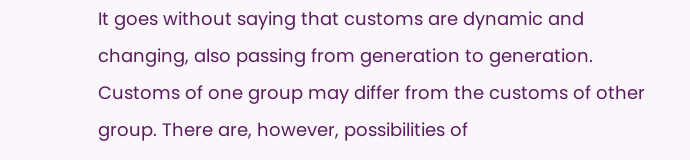It goes without saying that customs are dynamic and changing, also passing from generation to generation. Customs of one group may differ from the customs of other group. There are, however, possibilities of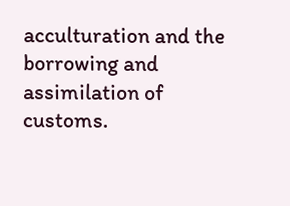acculturation and the borrowing and assimilation of customs.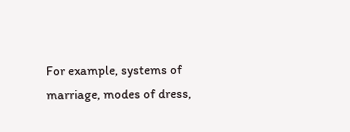For example, systems of marriage, modes of dress,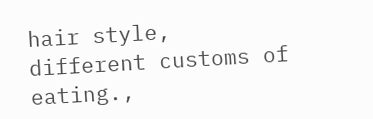hair style, different customs of eating.,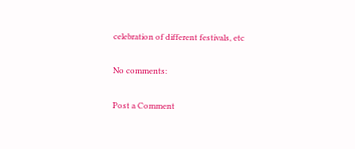celebration of different festivals, etc

No comments:

Post a Comment